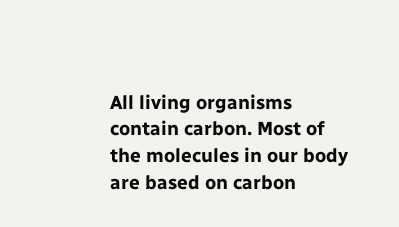All living organisms contain carbon. Most of the molecules in our body are based on carbon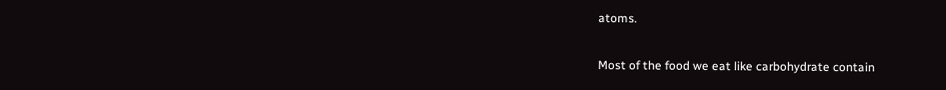atoms.

Most of the food we eat like carbohydrate contain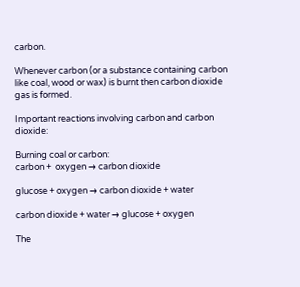carbon.

Whenever carbon (or a substance containing carbon like coal, wood or wax) is burnt then carbon dioxide gas is formed.

Important reactions involving carbon and carbon dioxide:

Burning coal or carbon:
carbon +  oxygen → carbon dioxide

glucose + oxygen → carbon dioxide + water

carbon dioxide + water → glucose + oxygen

The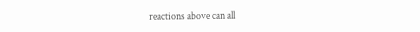reactions above can all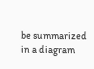be summarized in a diagram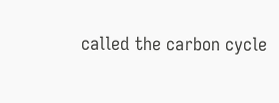called the carbon cycle